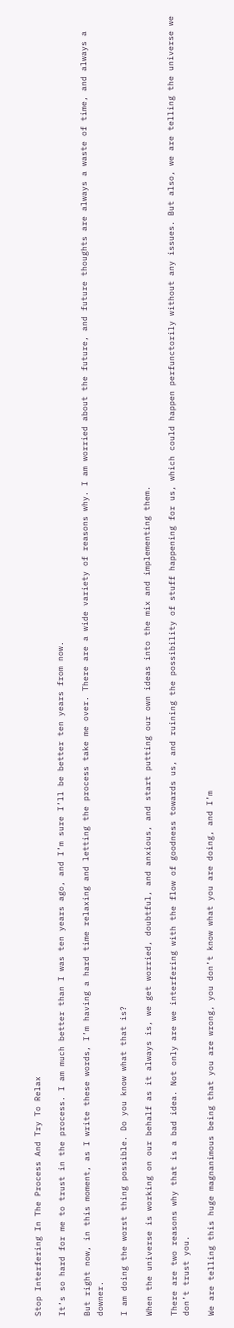Stop Interfering In The Process And Try To Relax

It’s so hard for me to trust in the process. I am much better than I was ten years ago, and I’m sure I’ll be better ten years from now.

But right now, in this moment, as I write these words, I’m having a hard time relaxing and letting the process take me over. There are a wide variety of reasons why. I am worried about the future, and future thoughts are always a waste of time, and always a downer.

I am doing the worst thing possible. Do you know what that is?

When the universe is working on our behalf as it always is, we get worried, doubtful, and anxious, and start putting our own ideas into the mix and implementing them.

There are two reasons why that is a bad idea. Not only are we interfering with the flow of goodness towards us, and ruining the possibility of stuff happening for us, which could happen perfunctorily without any issues. But also, we are telling the universe we don’t trust you.

We are telling this huge magnanimous being that you are wrong, you don’t know what you are doing, and I’m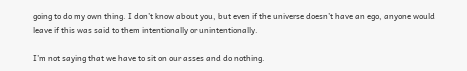going to do my own thing. I don’t know about you, but even if the universe doesn’t have an ego, anyone would leave if this was said to them intentionally or unintentionally.

I’m not saying that we have to sit on our asses and do nothing.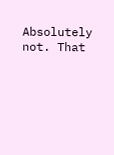Absolutely not. That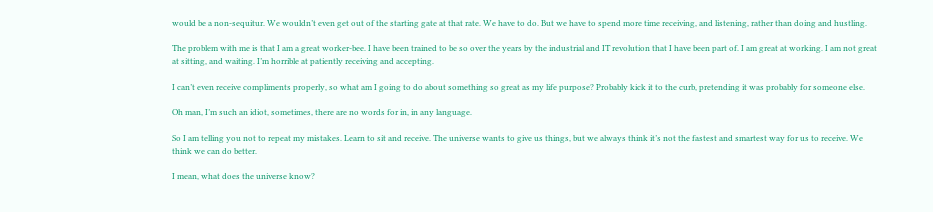would be a non-sequitur. We wouldn’t even get out of the starting gate at that rate. We have to do. But we have to spend more time receiving, and listening, rather than doing and hustling.

The problem with me is that I am a great worker-bee. I have been trained to be so over the years by the industrial and IT revolution that I have been part of. I am great at working. I am not great at sitting, and waiting. I’m horrible at patiently receiving and accepting.

I can’t even receive compliments properly, so what am I going to do about something so great as my life purpose? Probably kick it to the curb, pretending it was probably for someone else.

Oh man, I’m such an idiot, sometimes, there are no words for in, in any language.

So I am telling you not to repeat my mistakes. Learn to sit and receive. The universe wants to give us things, but we always think it’s not the fastest and smartest way for us to receive. We think we can do better.

I mean, what does the universe know?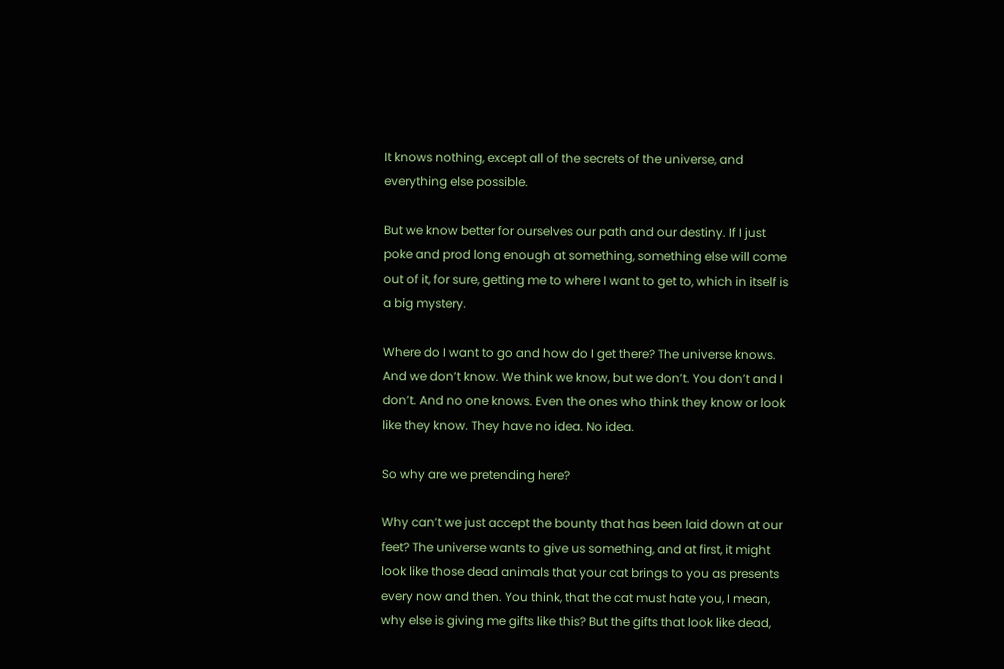It knows nothing, except all of the secrets of the universe, and everything else possible.

But we know better for ourselves our path and our destiny. If I just poke and prod long enough at something, something else will come out of it, for sure, getting me to where I want to get to, which in itself is a big mystery.

Where do I want to go and how do I get there? The universe knows. And we don’t know. We think we know, but we don’t. You don’t and I don’t. And no one knows. Even the ones who think they know or look like they know. They have no idea. No idea.

So why are we pretending here?

Why can’t we just accept the bounty that has been laid down at our feet? The universe wants to give us something, and at first, it might look like those dead animals that your cat brings to you as presents every now and then. You think, that the cat must hate you, I mean, why else is giving me gifts like this? But the gifts that look like dead,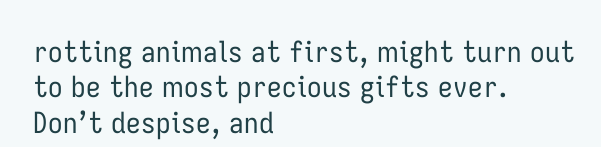rotting animals at first, might turn out to be the most precious gifts ever. Don’t despise, and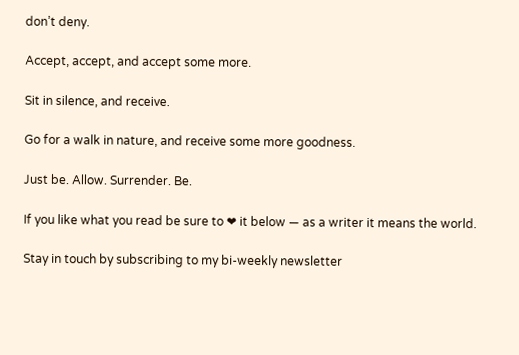don’t deny.

Accept, accept, and accept some more.

Sit in silence, and receive.

Go for a walk in nature, and receive some more goodness.

Just be. Allow. Surrender. Be.

If you like what you read be sure to ❤ it below — as a writer it means the world.

Stay in touch by subscribing to my bi-weekly newsletter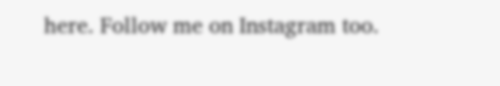here. Follow me on Instagram too.